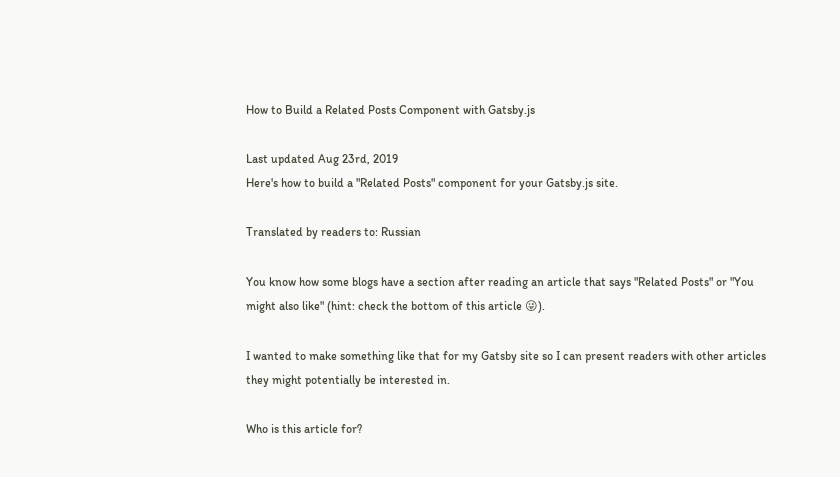How to Build a Related Posts Component with Gatsby.js

Last updated Aug 23rd, 2019
Here's how to build a "Related Posts" component for your Gatsby.js site.

Translated by readers to: Russian

You know how some blogs have a section after reading an article that says "Related Posts" or "You might also like" (hint: check the bottom of this article 😜).

I wanted to make something like that for my Gatsby site so I can present readers with other articles they might potentially be interested in.

Who is this article for?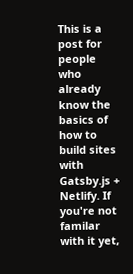This is a post for people who already know the basics of how to build sites with Gatsby.js + Netlify. If you're not familar with it yet,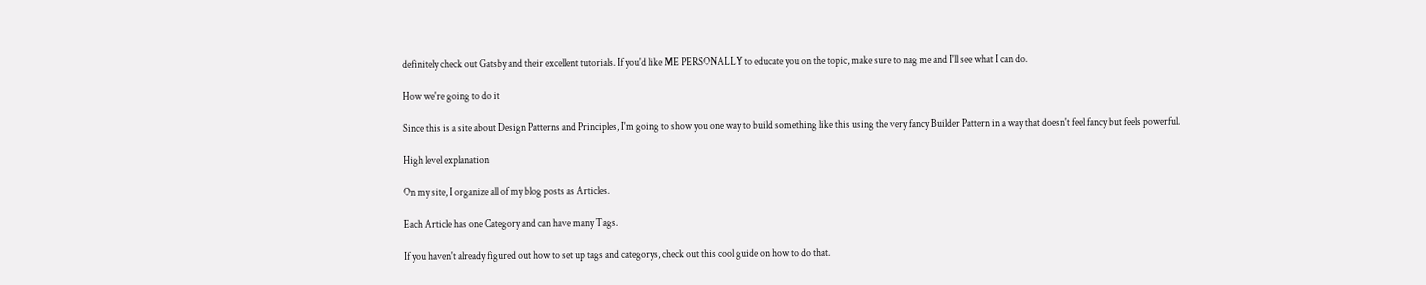definitely check out Gatsby and their excellent tutorials. If you'd like ME PERSONALLY to educate you on the topic, make sure to nag me and I'll see what I can do.

How we're going to do it

Since this is a site about Design Patterns and Principles, I'm going to show you one way to build something like this using the very fancy Builder Pattern in a way that doesn't feel fancy but feels powerful.

High level explanation

On my site, I organize all of my blog posts as Articles.

Each Article has one Category and can have many Tags.

If you haven't already figured out how to set up tags and categorys, check out this cool guide on how to do that.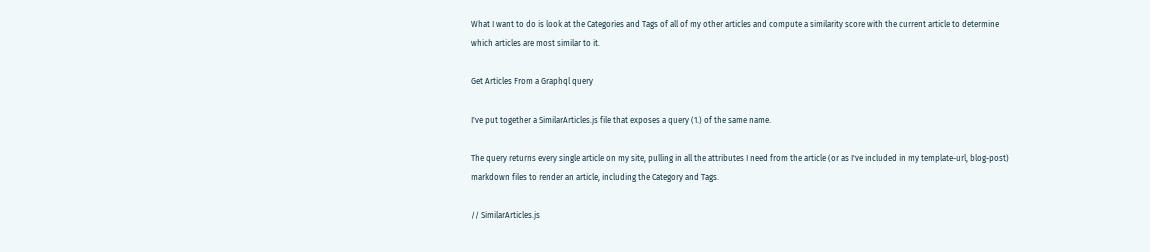What I want to do is look at the Categories and Tags of all of my other articles and compute a similarity score with the current article to determine which articles are most similar to it.

Get Articles From a Graphql query

I've put together a SimilarArticles.js file that exposes a query (1.) of the same name.

The query returns every single article on my site, pulling in all the attributes I need from the article (or as I've included in my template-url, blog-post) markdown files to render an article, including the Category and Tags.

// SimilarArticles.js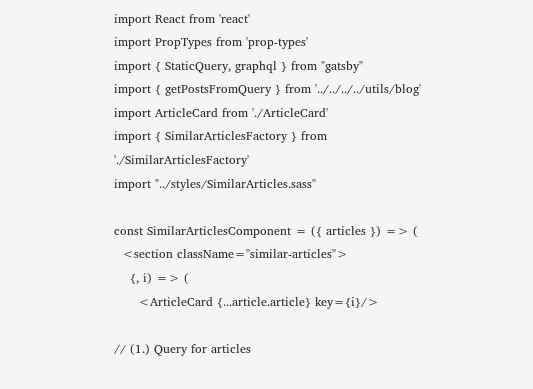import React from 'react'
import PropTypes from 'prop-types'
import { StaticQuery, graphql } from "gatsby"
import { getPostsFromQuery } from '../../../../utils/blog'
import ArticleCard from './ArticleCard'
import { SimilarArticlesFactory } from './SimilarArticlesFactory'
import "../styles/SimilarArticles.sass"

const SimilarArticlesComponent = ({ articles }) => (
  <section className="similar-articles">
    {, i) => (
      <ArticleCard {...article.article} key={i}/>

// (1.) Query for articles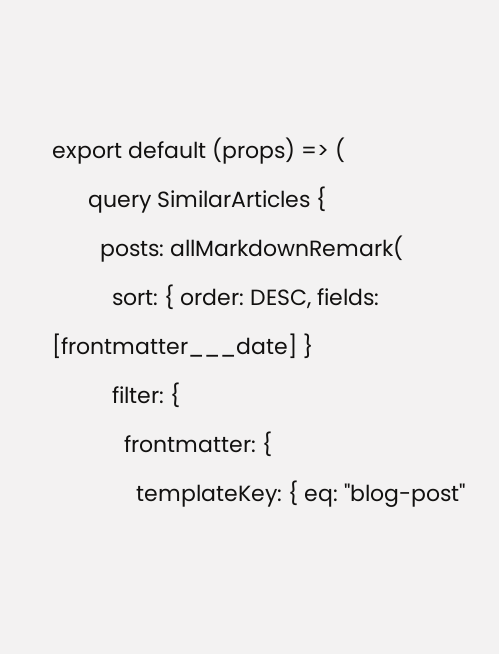export default (props) => (
      query SimilarArticles {
        posts: allMarkdownRemark(
          sort: { order: DESC, fields: [frontmatter___date] }
          filter: {
            frontmatter: {
              templateKey: { eq: "blog-post"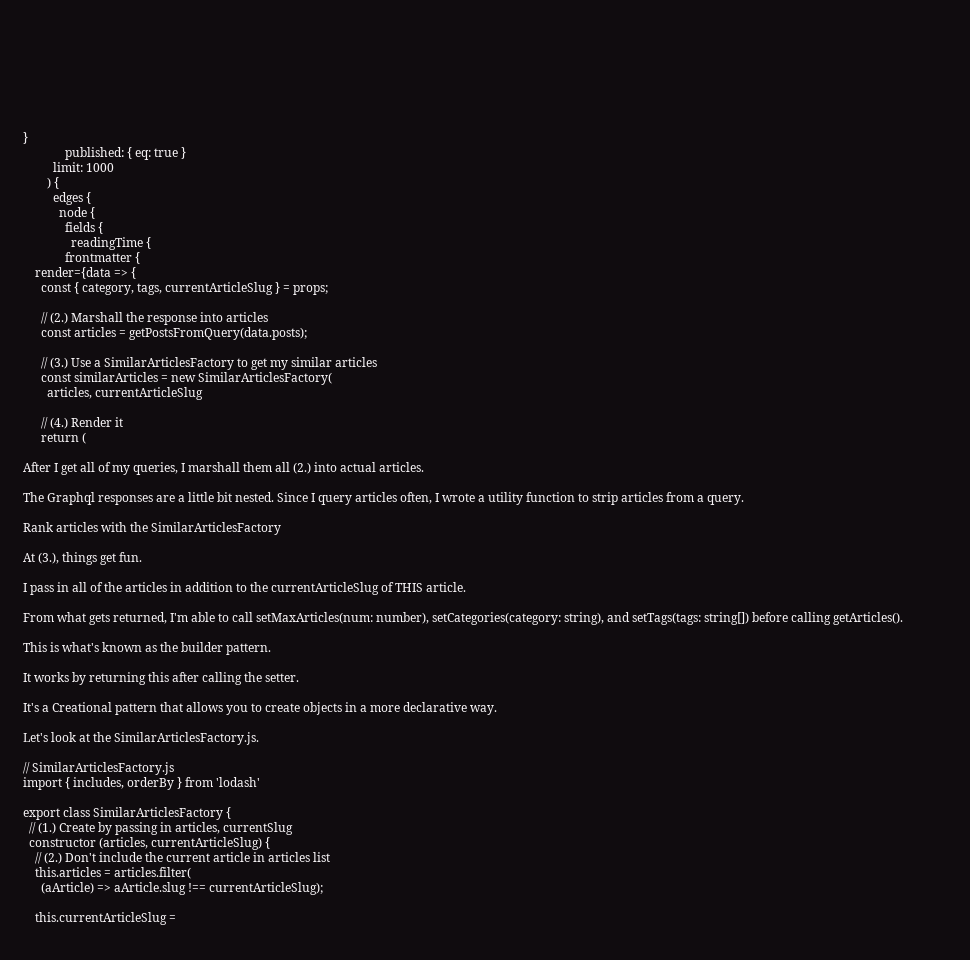}
              published: { eq: true }
          limit: 1000
        ) {
          edges {
            node {
              fields {
                readingTime {
              frontmatter {
    render={data => {
      const { category, tags, currentArticleSlug } = props;

      // (2.) Marshall the response into articles
      const articles = getPostsFromQuery(data.posts);

      // (3.) Use a SimilarArticlesFactory to get my similar articles
      const similarArticles = new SimilarArticlesFactory(
        articles, currentArticleSlug

      // (4.) Render it
      return (

After I get all of my queries, I marshall them all (2.) into actual articles.

The Graphql responses are a little bit nested. Since I query articles often, I wrote a utility function to strip articles from a query.

Rank articles with the SimilarArticlesFactory

At (3.), things get fun.

I pass in all of the articles in addition to the currentArticleSlug of THIS article.

From what gets returned, I'm able to call setMaxArticles(num: number), setCategories(category: string), and setTags(tags: string[]) before calling getArticles().

This is what's known as the builder pattern.

It works by returning this after calling the setter.

It's a Creational pattern that allows you to create objects in a more declarative way.

Let's look at the SimilarArticlesFactory.js.

// SimilarArticlesFactory.js
import { includes, orderBy } from 'lodash'

export class SimilarArticlesFactory {
  // (1.) Create by passing in articles, currentSlug
  constructor (articles, currentArticleSlug) {
    // (2.) Don't include the current article in articles list
    this.articles = articles.filter(
      (aArticle) => aArticle.slug !== currentArticleSlug);

    this.currentArticleSlug =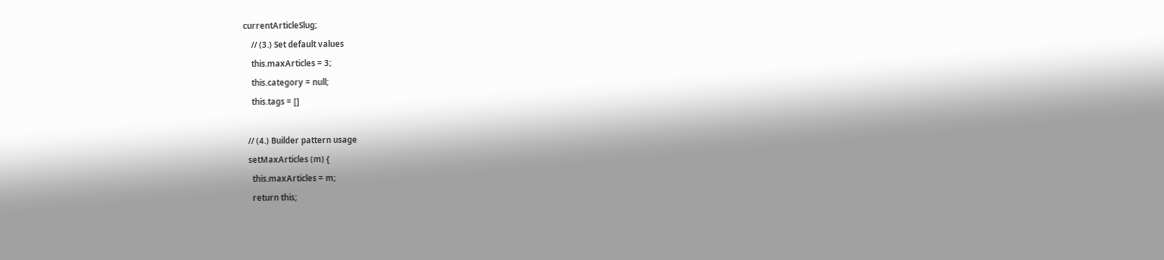currentArticleSlug;
    // (3.) Set default values
    this.maxArticles = 3;
    this.category = null;
    this.tags = []

  // (4.) Builder pattern usage
  setMaxArticles (m) {
    this.maxArticles = m;
    return this;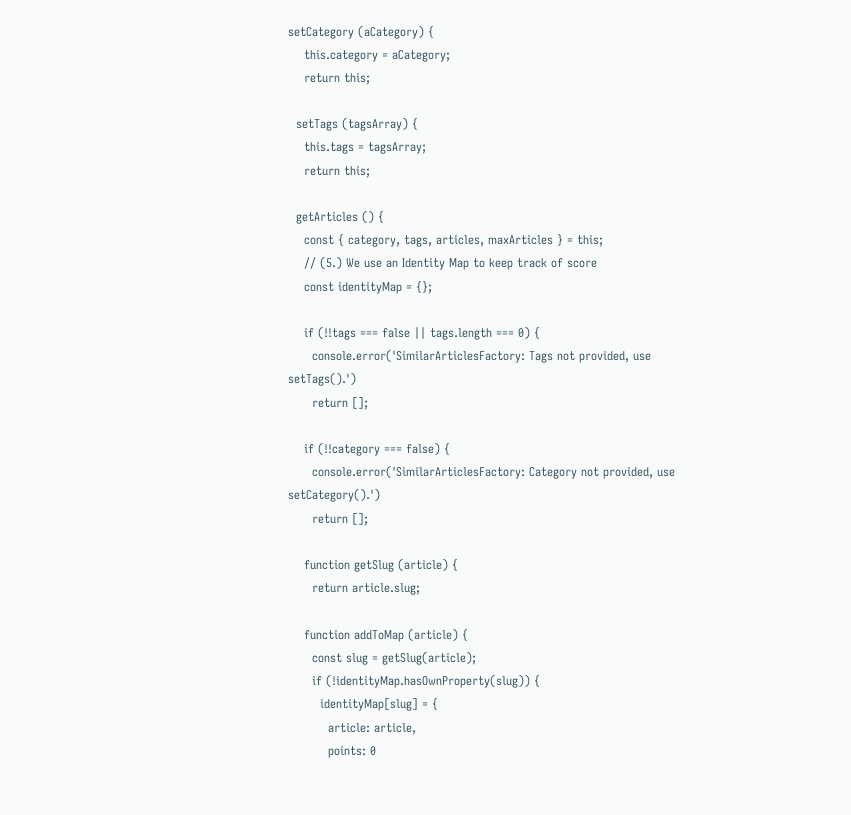setCategory (aCategory) {
    this.category = aCategory;
    return this;

  setTags (tagsArray) {
    this.tags = tagsArray;
    return this;

  getArticles () {
    const { category, tags, articles, maxArticles } = this;
    // (5.) We use an Identity Map to keep track of score
    const identityMap = {};

    if (!!tags === false || tags.length === 0) {
      console.error('SimilarArticlesFactory: Tags not provided, use setTags().')
      return [];

    if (!!category === false) {
      console.error('SimilarArticlesFactory: Category not provided, use setCategory().')
      return [];

    function getSlug (article) {
      return article.slug;

    function addToMap (article) {
      const slug = getSlug(article);
      if (!identityMap.hasOwnProperty(slug)) {
        identityMap[slug] = {
          article: article,
          points: 0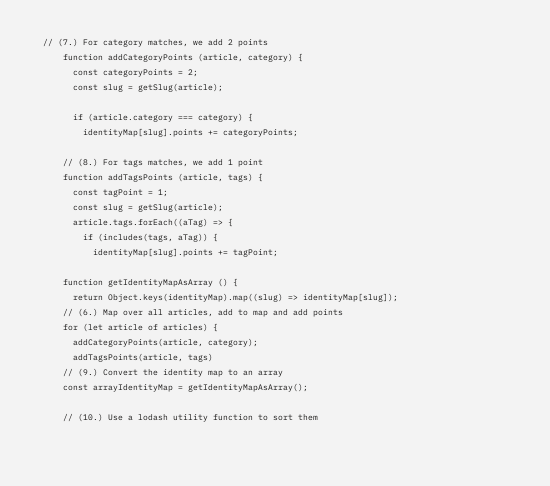// (7.) For category matches, we add 2 points
    function addCategoryPoints (article, category) {
      const categoryPoints = 2;
      const slug = getSlug(article);

      if (article.category === category) {
        identityMap[slug].points += categoryPoints;

    // (8.) For tags matches, we add 1 point
    function addTagsPoints (article, tags) {
      const tagPoint = 1;
      const slug = getSlug(article);
      article.tags.forEach((aTag) => {
        if (includes(tags, aTag)) {
          identityMap[slug].points += tagPoint;

    function getIdentityMapAsArray () {
      return Object.keys(identityMap).map((slug) => identityMap[slug]);
    // (6.) Map over all articles, add to map and add points
    for (let article of articles) {
      addCategoryPoints(article, category);
      addTagsPoints(article, tags)
    // (9.) Convert the identity map to an array
    const arrayIdentityMap = getIdentityMapAsArray();

    // (10.) Use a lodash utility function to sort them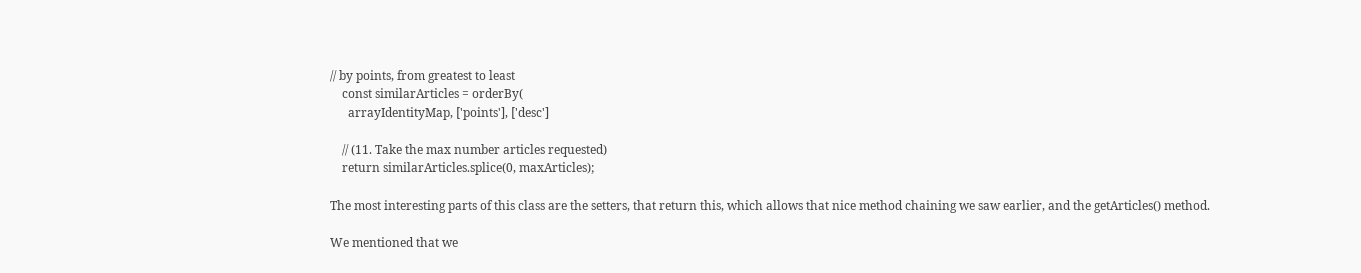// by points, from greatest to least
    const similarArticles = orderBy(
      arrayIdentityMap, ['points'], ['desc']

    // (11. Take the max number articles requested)
    return similarArticles.splice(0, maxArticles);

The most interesting parts of this class are the setters, that return this, which allows that nice method chaining we saw earlier, and the getArticles() method.

We mentioned that we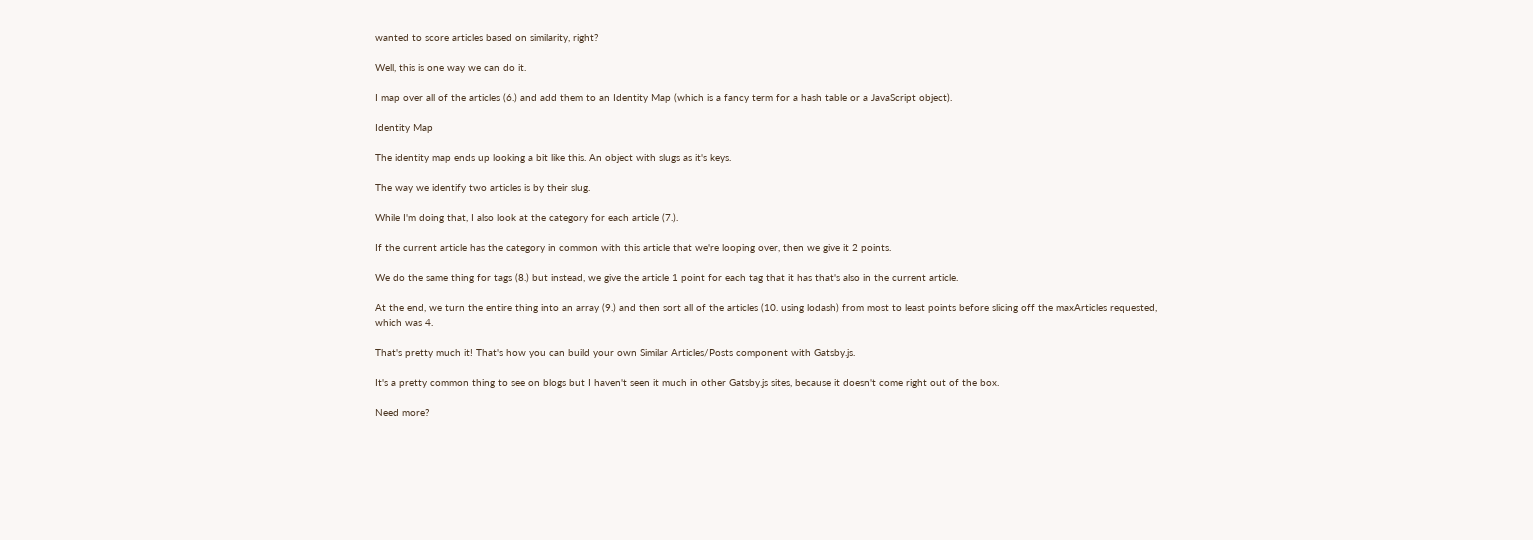wanted to score articles based on similarity, right?

Well, this is one way we can do it.

I map over all of the articles (6.) and add them to an Identity Map (which is a fancy term for a hash table or a JavaScript object).

Identity Map

The identity map ends up looking a bit like this. An object with slugs as it's keys.

The way we identify two articles is by their slug.

While I'm doing that, I also look at the category for each article (7.).

If the current article has the category in common with this article that we're looping over, then we give it 2 points.

We do the same thing for tags (8.) but instead, we give the article 1 point for each tag that it has that's also in the current article.

At the end, we turn the entire thing into an array (9.) and then sort all of the articles (10. using lodash) from most to least points before slicing off the maxArticles requested, which was 4.

That's pretty much it! That's how you can build your own Similar Articles/Posts component with Gatsby.js.

It's a pretty common thing to see on blogs but I haven't seen it much in other Gatsby.js sites, because it doesn't come right out of the box.

Need more?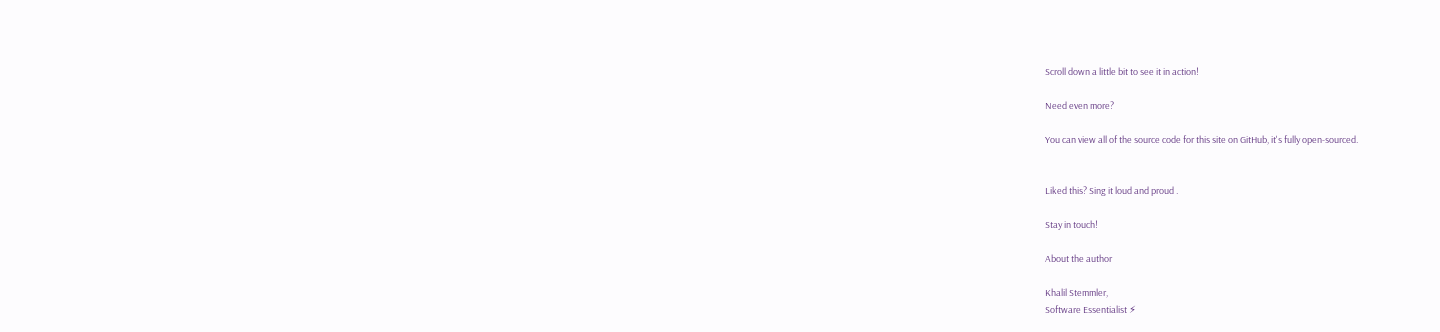Scroll down a little bit to see it in action!

Need even more?

You can view all of the source code for this site on GitHub, it's fully open-sourced.


Liked this? Sing it loud and proud .

Stay in touch!

About the author

Khalil Stemmler,
Software Essentialist ⚡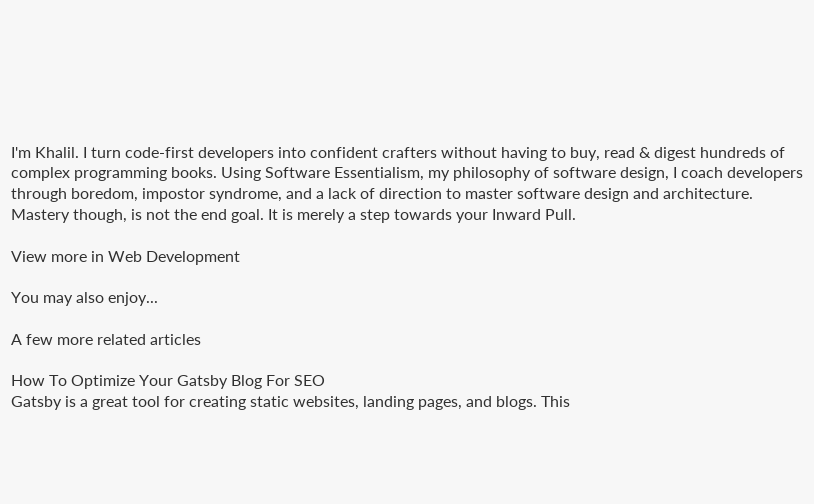I'm Khalil. I turn code-first developers into confident crafters without having to buy, read & digest hundreds of complex programming books. Using Software Essentialism, my philosophy of software design, I coach developers through boredom, impostor syndrome, and a lack of direction to master software design and architecture. Mastery though, is not the end goal. It is merely a step towards your Inward Pull.

View more in Web Development

You may also enjoy...

A few more related articles

How To Optimize Your Gatsby Blog For SEO
Gatsby is a great tool for creating static websites, landing pages, and blogs. This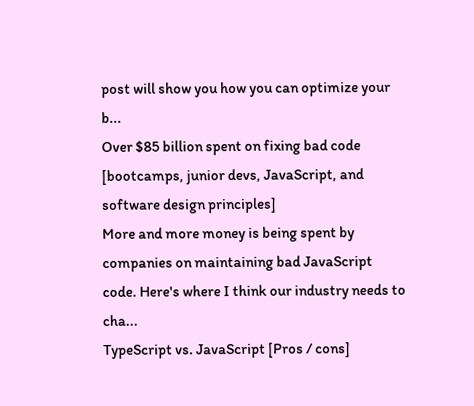post will show you how you can optimize your b...
Over $85 billion spent on fixing bad code [bootcamps, junior devs, JavaScript, and software design principles]
More and more money is being spent by companies on maintaining bad JavaScript code. Here's where I think our industry needs to cha...
TypeScript vs. JavaScript [Pros / cons]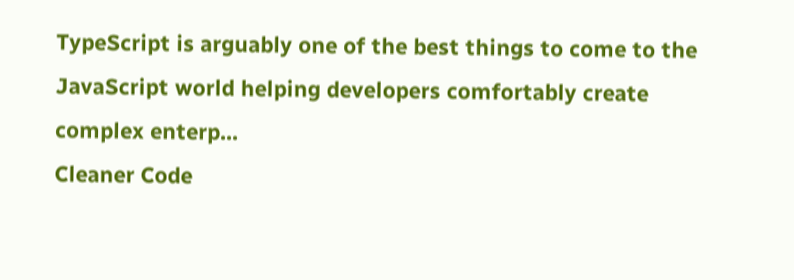TypeScript is arguably one of the best things to come to the JavaScript world helping developers comfortably create complex enterp...
Cleaner Code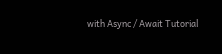with Async / Await Tutorial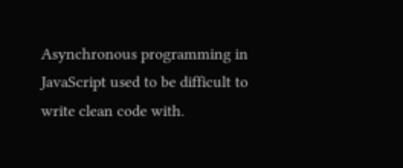Asynchronous programming in JavaScript used to be difficult to write clean code with.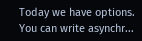Today we have options. You can write asynchr...